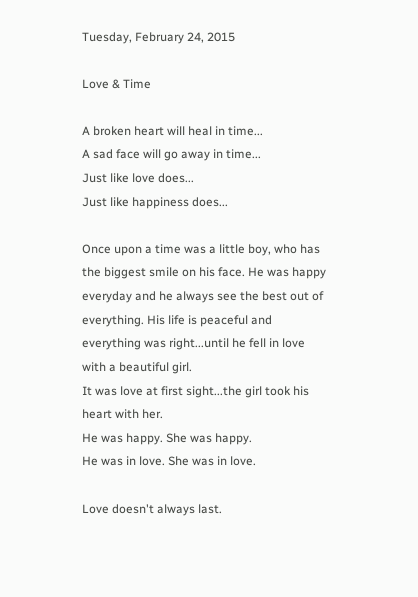Tuesday, February 24, 2015

Love & Time

A broken heart will heal in time...
A sad face will go away in time...
Just like love does...
Just like happiness does...

Once upon a time was a little boy, who has the biggest smile on his face. He was happy everyday and he always see the best out of everything. His life is peaceful and everything was right...until he fell in love with a beautiful girl.
It was love at first sight...the girl took his heart with her.
He was happy. She was happy.
He was in love. She was in love.

Love doesn't always last.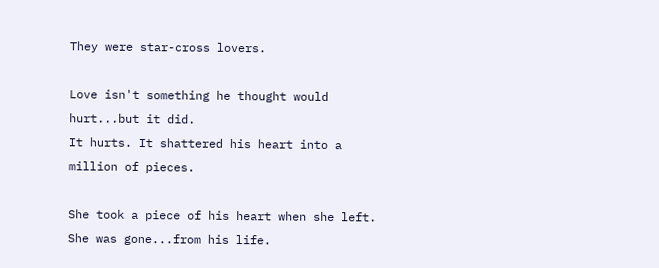They were star-cross lovers.

Love isn't something he thought would hurt...but it did.
It hurts. It shattered his heart into a million of pieces.

She took a piece of his heart when she left.
She was gone...from his life.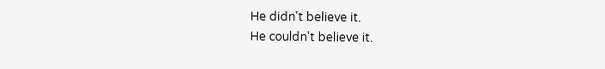He didn't believe it.
He couldn't believe it.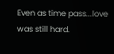Even as time pass...love was still hard.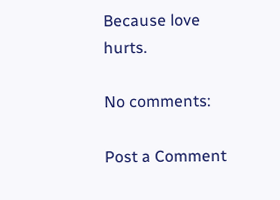Because love hurts.

No comments:

Post a Comment